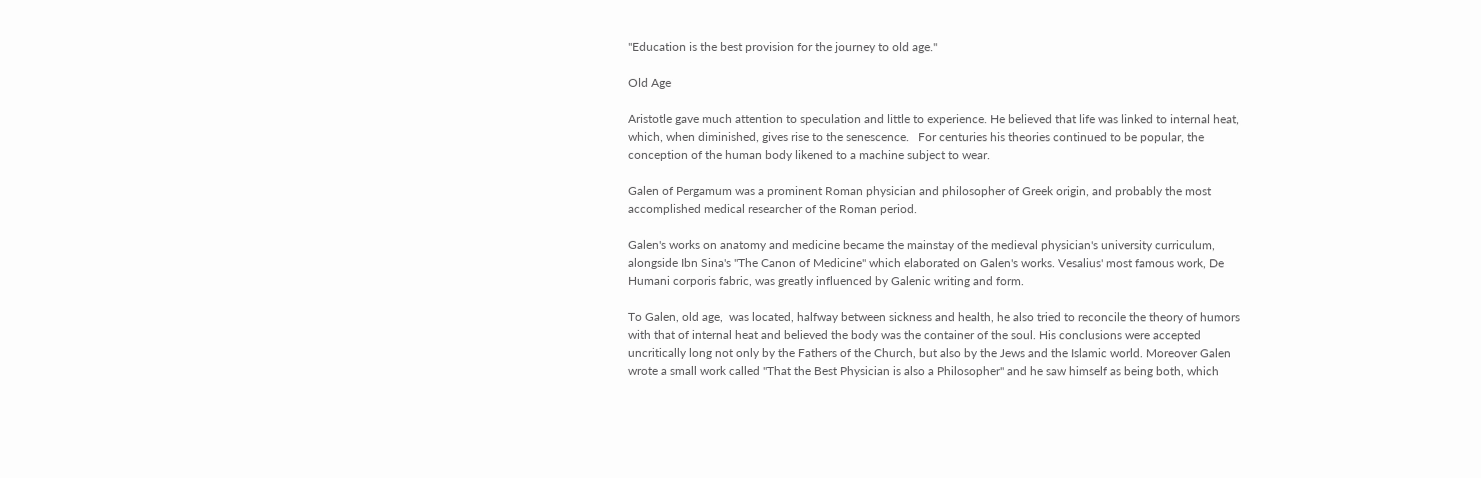"Education is the best provision for the journey to old age."

Old Age

Aristotle gave much attention to speculation and little to experience. He believed that life was linked to internal heat, which, when diminished, gives rise to the senescence.   For centuries his theories continued to be popular, the conception of the human body likened to a machine subject to wear.

Galen of Pergamum was a prominent Roman physician and philosopher of Greek origin, and probably the most accomplished medical researcher of the Roman period.

Galen's works on anatomy and medicine became the mainstay of the medieval physician's university curriculum, alongside Ibn Sina's "The Canon of Medicine" which elaborated on Galen's works. Vesalius' most famous work, De Humani corporis fabric, was greatly influenced by Galenic writing and form.

To Galen, old age,  was located, halfway between sickness and health, he also tried to reconcile the theory of humors with that of internal heat and believed the body was the container of the soul. His conclusions were accepted uncritically long not only by the Fathers of the Church, but also by the Jews and the Islamic world. Moreover Galen wrote a small work called "That the Best Physician is also a Philosopher" and he saw himself as being both, which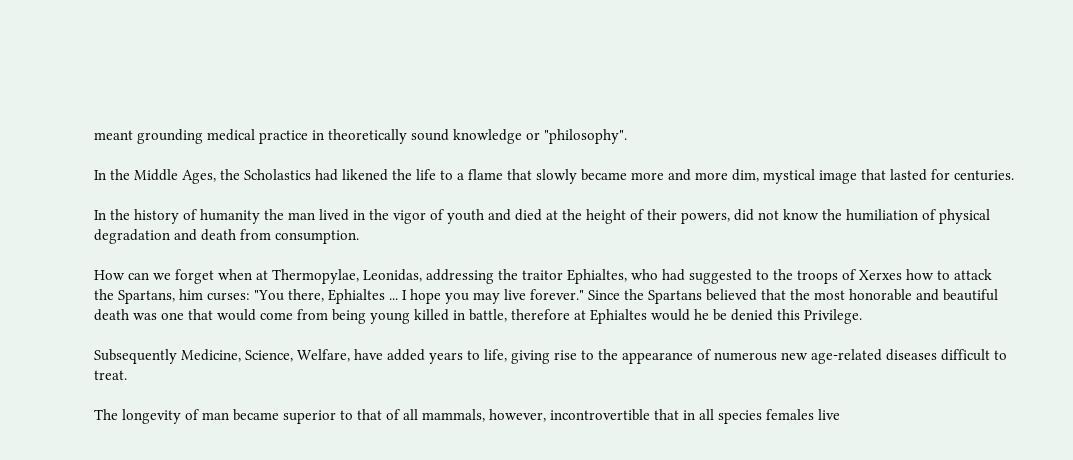meant grounding medical practice in theoretically sound knowledge or "philosophy".

In the Middle Ages, the Scholastics had likened the life to a flame that slowly became more and more dim, mystical image that lasted for centuries.

In the history of humanity the man lived in the vigor of youth and died at the height of their powers, did not know the humiliation of physical degradation and death from consumption.

How can we forget when at Thermopylae, Leonidas, addressing the traitor Ephialtes, who had suggested to the troops of Xerxes how to attack the Spartans, him curses: "You there, Ephialtes ... I hope you may live forever." Since the Spartans believed that the most honorable and beautiful death was one that would come from being young killed in battle, therefore at Ephialtes would he be denied this Privilege.

Subsequently Medicine, Science, Welfare, have added years to life, giving rise to the appearance of numerous new age-related diseases difficult to treat.

The longevity of man became superior to that of all mammals, however, incontrovertible that in all species females live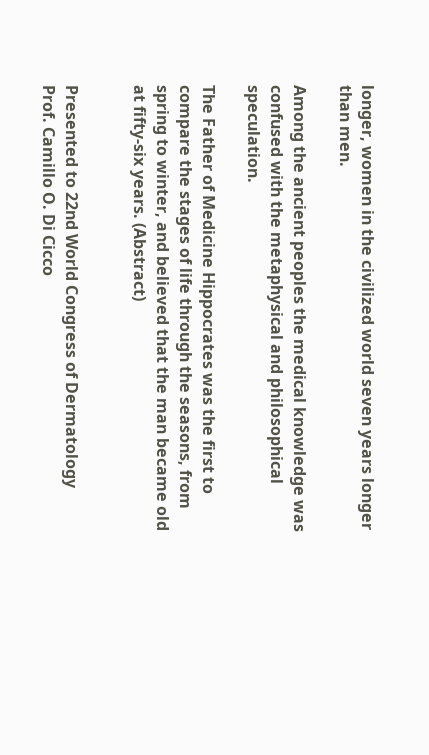longer, women in the civilized world seven years longer than men.

Among the ancient peoples the medical knowledge was confused with the metaphysical and philosophical speculation.

The Father of Medicine Hippocrates was the first to compare the stages of life through the seasons, from spring to winter, and believed that the man became old at fifty-six years. (Abstract)


Presented to 22nd World Congress of Dermatology
Prof. Camillo O. Di Cicco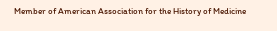Member of American Association for the History of Medicine